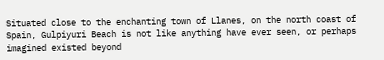Situated close to the enchanting town of Llanes, on the north coast of Spain, Gulpiyuri Beach is not like anything have ever seen, or perhaps imagined existed beyond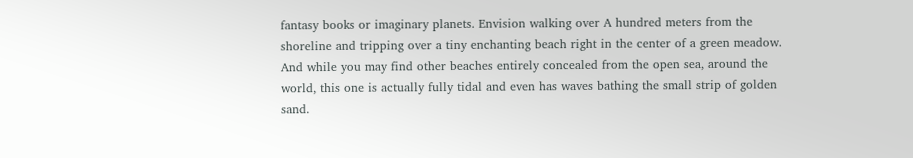fantasy books or imaginary planets. Envision walking over A hundred meters from the shoreline and tripping over a tiny enchanting beach right in the center of a green meadow. And while you may find other beaches entirely concealed from the open sea, around the world, this one is actually fully tidal and even has waves bathing the small strip of golden sand.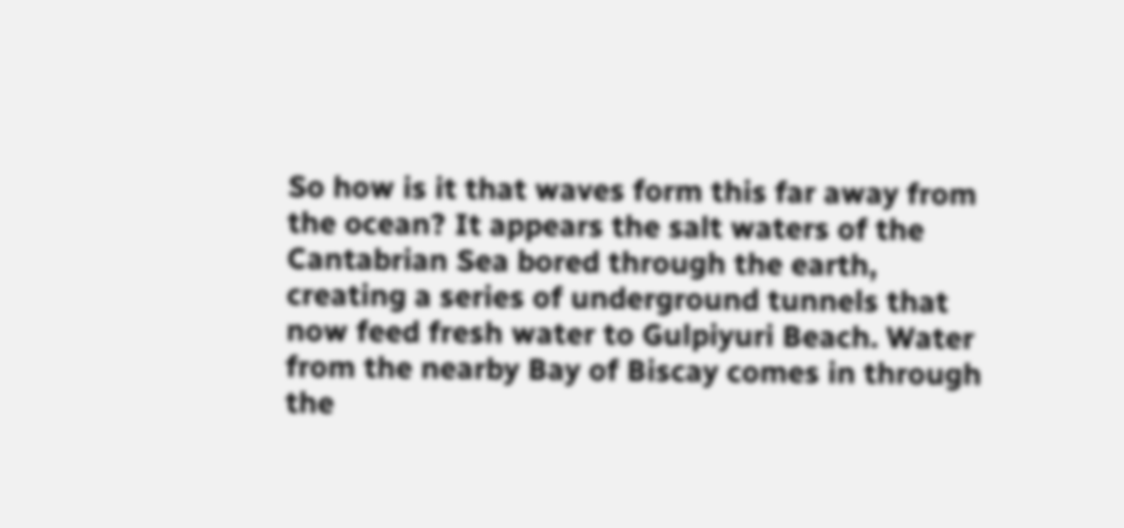So how is it that waves form this far away from the ocean? It appears the salt waters of the Cantabrian Sea bored through the earth, creating a series of underground tunnels that now feed fresh water to Gulpiyuri Beach. Water from the nearby Bay of Biscay comes in through the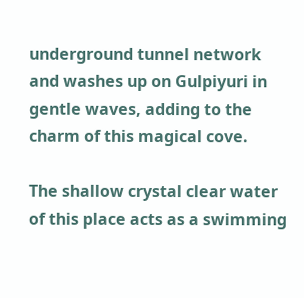underground tunnel network and washes up on Gulpiyuri in gentle waves, adding to the charm of this magical cove.

The shallow crystal clear water of this place acts as a swimming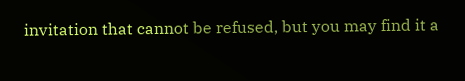invitation that cannot be refused, but you may find it a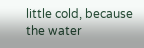little cold, because the water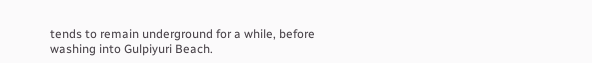tends to remain underground for a while, before washing into Gulpiyuri Beach.